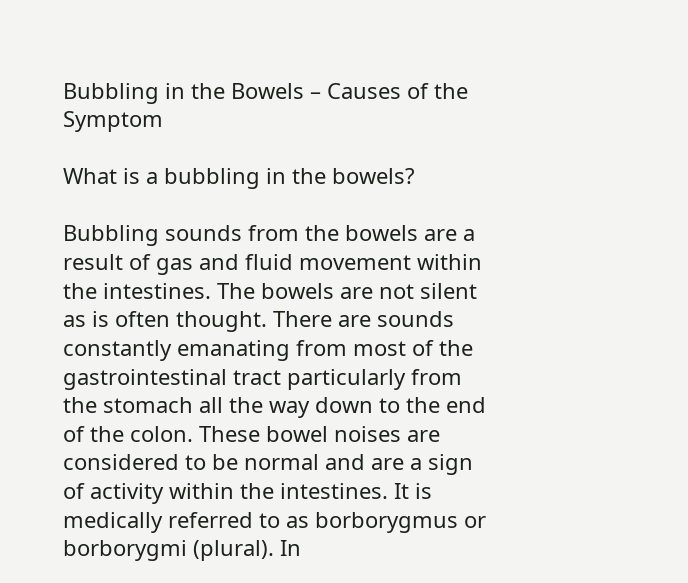Bubbling in the Bowels – Causes of the Symptom

What is a bubbling in the bowels?

Bubbling sounds from the bowels are a result of gas and fluid movement within the intestines. The bowels are not silent as is often thought. There are sounds constantly emanating from most of the gastrointestinal tract particularly from the stomach all the way down to the end of the colon. These bowel noises are considered to be normal and are a sign of activity within the intestines. It is medically referred to as borborygmus or borborygmi (plural). In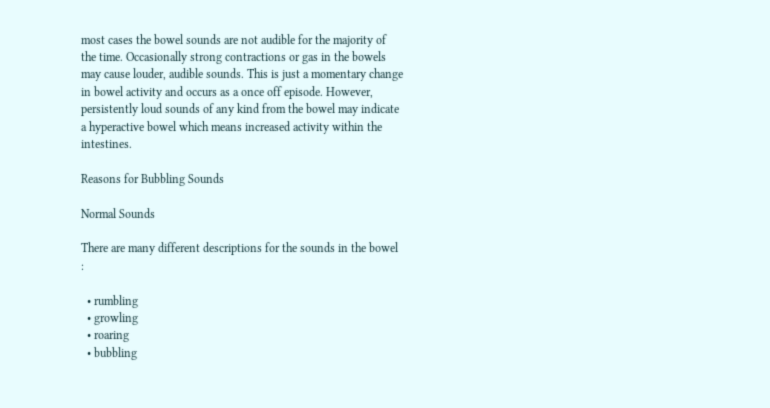most cases the bowel sounds are not audible for the majority of the time. Occasionally strong contractions or gas in the bowels may cause louder, audible sounds. This is just a momentary change in bowel activity and occurs as a once off episode. However, persistently loud sounds of any kind from the bowel may indicate a hyperactive bowel which means increased activity within the intestines.

Reasons for Bubbling Sounds

Normal Sounds

There are many different descriptions for the sounds in the bowel :

  • rumbling
  • growling
  • roaring
  • bubbling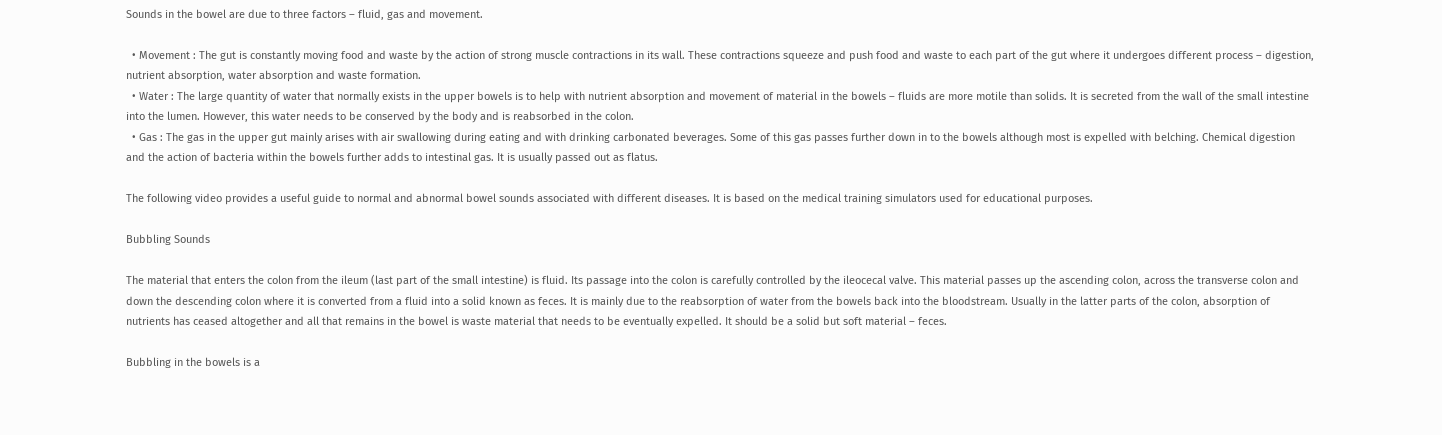Sounds in the bowel are due to three factors – fluid, gas and movement.

  • Movement : The gut is constantly moving food and waste by the action of strong muscle contractions in its wall. These contractions squeeze and push food and waste to each part of the gut where it undergoes different process – digestion, nutrient absorption, water absorption and waste formation.
  • Water : The large quantity of water that normally exists in the upper bowels is to help with nutrient absorption and movement of material in the bowels – fluids are more motile than solids. It is secreted from the wall of the small intestine into the lumen. However, this water needs to be conserved by the body and is reabsorbed in the colon.
  • Gas : The gas in the upper gut mainly arises with air swallowing during eating and with drinking carbonated beverages. Some of this gas passes further down in to the bowels although most is expelled with belching. Chemical digestion and the action of bacteria within the bowels further adds to intestinal gas. It is usually passed out as flatus.

The following video provides a useful guide to normal and abnormal bowel sounds associated with different diseases. It is based on the medical training simulators used for educational purposes.

Bubbling Sounds

The material that enters the colon from the ileum (last part of the small intestine) is fluid. Its passage into the colon is carefully controlled by the ileocecal valve. This material passes up the ascending colon, across the transverse colon and down the descending colon where it is converted from a fluid into a solid known as feces. It is mainly due to the reabsorption of water from the bowels back into the bloodstream. Usually in the latter parts of the colon, absorption of nutrients has ceased altogether and all that remains in the bowel is waste material that needs to be eventually expelled. It should be a solid but soft material – feces.

Bubbling in the bowels is a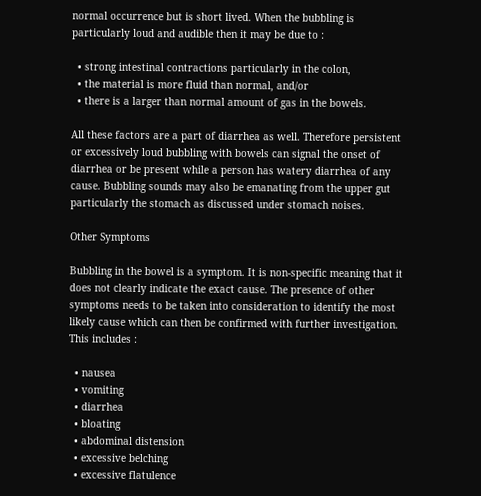normal occurrence but is short lived. When the bubbling is particularly loud and audible then it may be due to :

  • strong intestinal contractions particularly in the colon,
  • the material is more fluid than normal, and/or
  • there is a larger than normal amount of gas in the bowels.

All these factors are a part of diarrhea as well. Therefore persistent or excessively loud bubbling with bowels can signal the onset of diarrhea or be present while a person has watery diarrhea of any cause. Bubbling sounds may also be emanating from the upper gut particularly the stomach as discussed under stomach noises.

Other Symptoms

Bubbling in the bowel is a symptom. It is non-specific meaning that it does not clearly indicate the exact cause. The presence of other symptoms needs to be taken into consideration to identify the most likely cause which can then be confirmed with further investigation. This includes :

  • nausea
  • vomiting
  • diarrhea
  • bloating
  • abdominal distension
  • excessive belching
  • excessive flatulence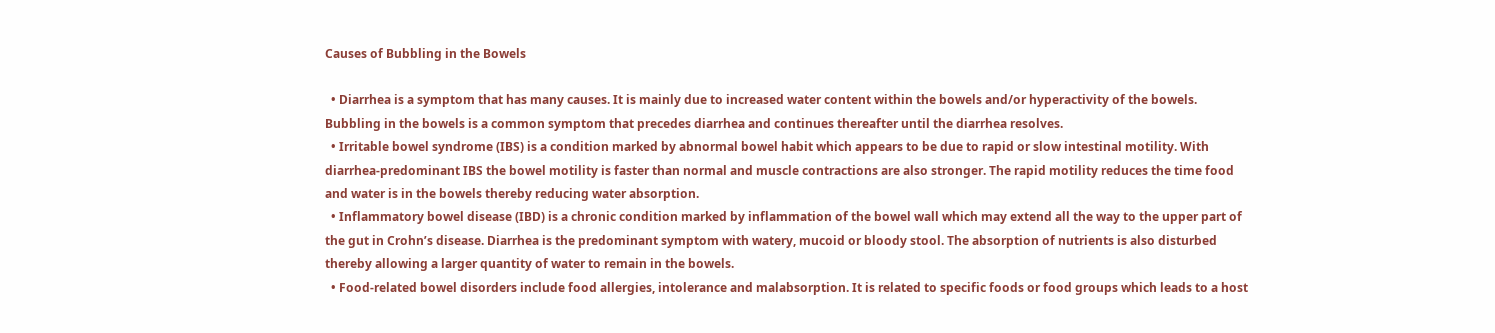Causes of Bubbling in the Bowels

  • Diarrhea is a symptom that has many causes. It is mainly due to increased water content within the bowels and/or hyperactivity of the bowels. Bubbling in the bowels is a common symptom that precedes diarrhea and continues thereafter until the diarrhea resolves.
  • Irritable bowel syndrome (IBS) is a condition marked by abnormal bowel habit which appears to be due to rapid or slow intestinal motility. With diarrhea-predominant IBS the bowel motility is faster than normal and muscle contractions are also stronger. The rapid motility reduces the time food and water is in the bowels thereby reducing water absorption.
  • Inflammatory bowel disease (IBD) is a chronic condition marked by inflammation of the bowel wall which may extend all the way to the upper part of the gut in Crohn’s disease. Diarrhea is the predominant symptom with watery, mucoid or bloody stool. The absorption of nutrients is also disturbed thereby allowing a larger quantity of water to remain in the bowels.
  • Food-related bowel disorders include food allergies, intolerance and malabsorption. It is related to specific foods or food groups which leads to a host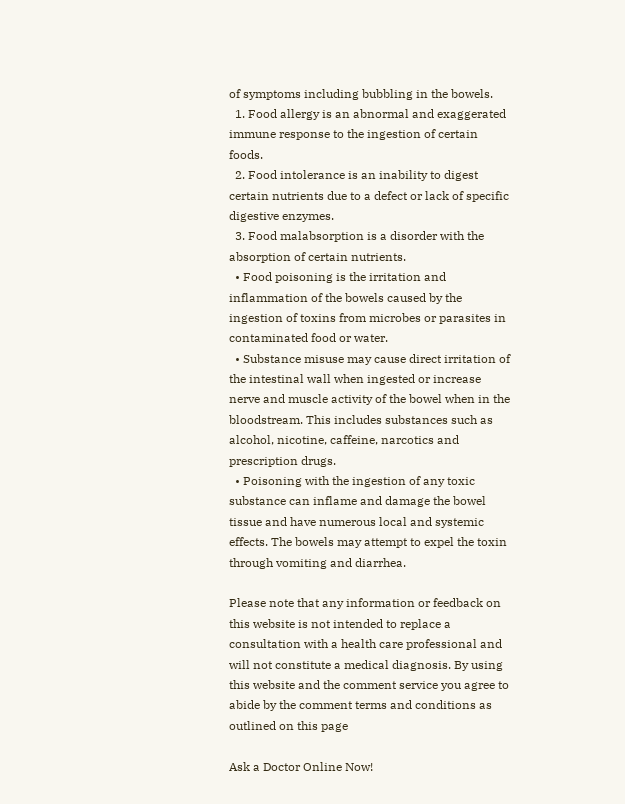of symptoms including bubbling in the bowels.
  1. Food allergy is an abnormal and exaggerated immune response to the ingestion of certain foods.
  2. Food intolerance is an inability to digest certain nutrients due to a defect or lack of specific digestive enzymes.
  3. Food malabsorption is a disorder with the absorption of certain nutrients.
  • Food poisoning is the irritation and inflammation of the bowels caused by the ingestion of toxins from microbes or parasites in contaminated food or water.
  • Substance misuse may cause direct irritation of the intestinal wall when ingested or increase nerve and muscle activity of the bowel when in the bloodstream. This includes substances such as alcohol, nicotine, caffeine, narcotics and prescription drugs.
  • Poisoning with the ingestion of any toxic substance can inflame and damage the bowel tissue and have numerous local and systemic effects. The bowels may attempt to expel the toxin through vomiting and diarrhea.

Please note that any information or feedback on this website is not intended to replace a consultation with a health care professional and will not constitute a medical diagnosis. By using this website and the comment service you agree to abide by the comment terms and conditions as outlined on this page

Ask a Doctor Online Now!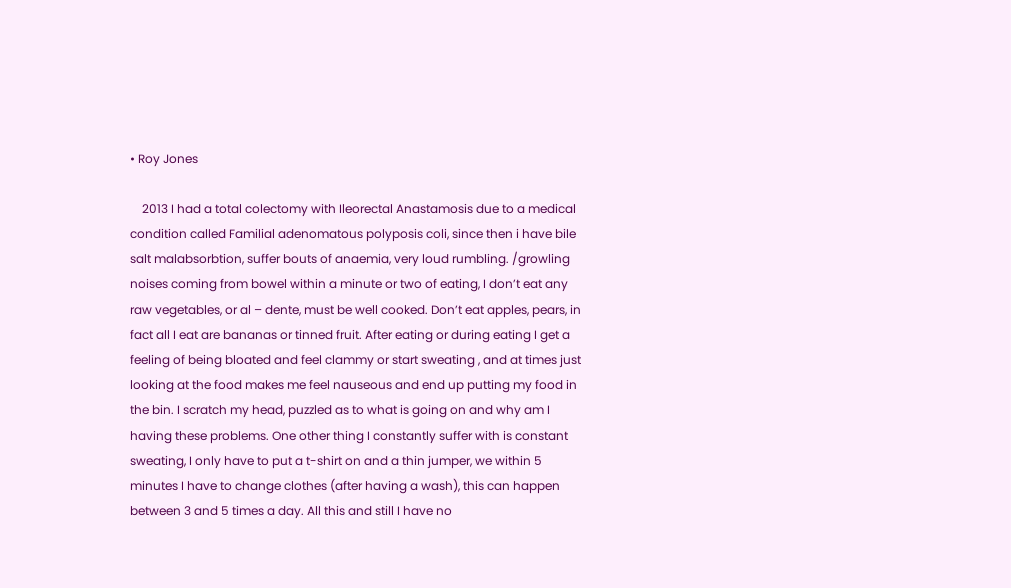• Roy Jones

    2013 I had a total colectomy with Ileorectal Anastamosis due to a medical condition called Familial adenomatous polyposis coli, since then i have bile salt malabsorbtion, suffer bouts of anaemia, very loud rumbling. /growling noises coming from bowel within a minute or two of eating, I don’t eat any raw vegetables, or al – dente, must be well cooked. Don’t eat apples, pears, in fact all I eat are bananas or tinned fruit. After eating or during eating I get a feeling of being bloated and feel clammy or start sweating , and at times just looking at the food makes me feel nauseous and end up putting my food in the bin. I scratch my head, puzzled as to what is going on and why am I having these problems. One other thing I constantly suffer with is constant sweating, I only have to put a t-shirt on and a thin jumper, we within 5 minutes I have to change clothes (after having a wash), this can happen between 3 and 5 times a day. All this and still I have no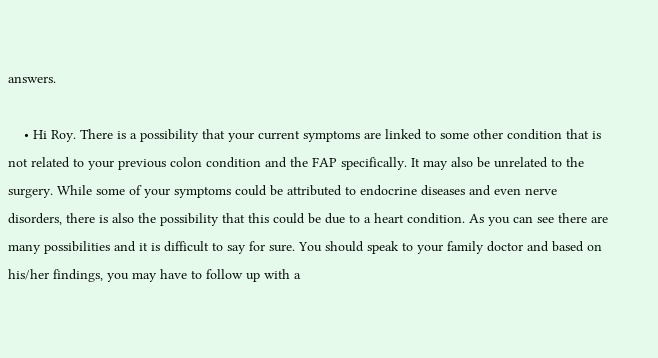answers.

    • Hi Roy. There is a possibility that your current symptoms are linked to some other condition that is not related to your previous colon condition and the FAP specifically. It may also be unrelated to the surgery. While some of your symptoms could be attributed to endocrine diseases and even nerve disorders, there is also the possibility that this could be due to a heart condition. As you can see there are many possibilities and it is difficult to say for sure. You should speak to your family doctor and based on his/her findings, you may have to follow up with a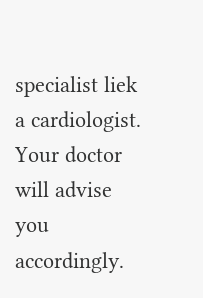specialist liek a cardiologist. Your doctor will advise you accordingly.